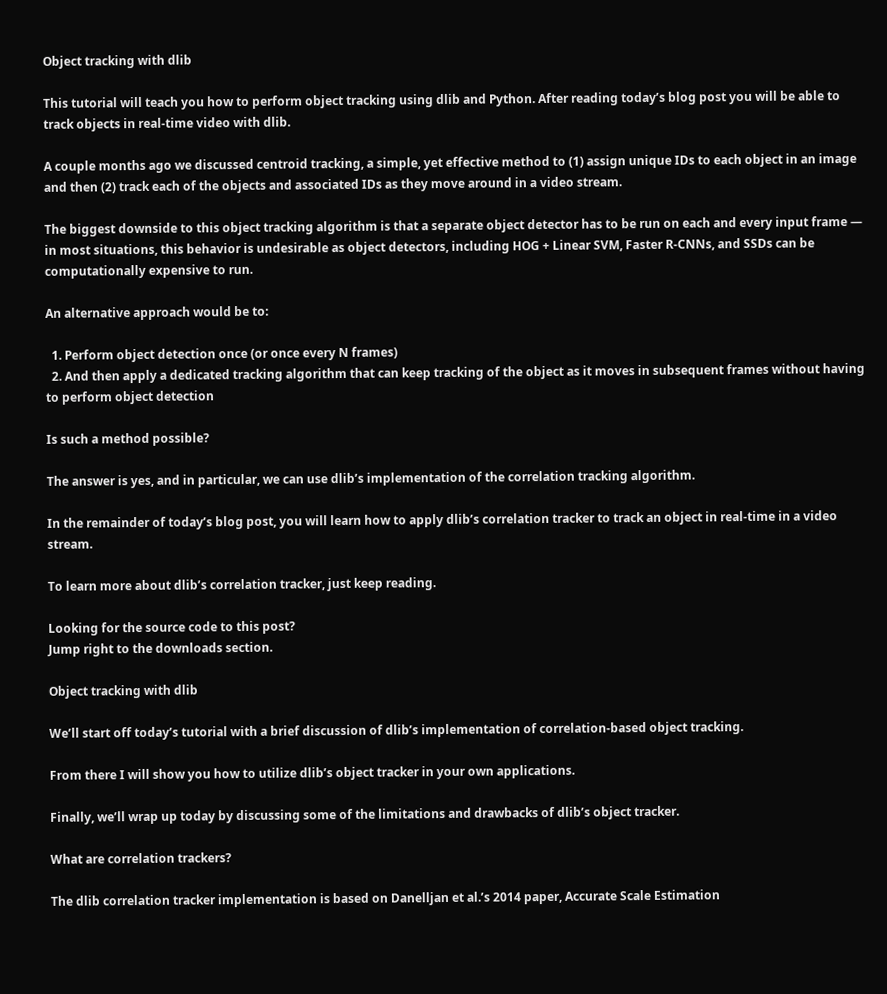Object tracking with dlib

This tutorial will teach you how to perform object tracking using dlib and Python. After reading today’s blog post you will be able to track objects in real-time video with dlib.

A couple months ago we discussed centroid tracking, a simple, yet effective method to (1) assign unique IDs to each object in an image and then (2) track each of the objects and associated IDs as they move around in a video stream.

The biggest downside to this object tracking algorithm is that a separate object detector has to be run on each and every input frame — in most situations, this behavior is undesirable as object detectors, including HOG + Linear SVM, Faster R-CNNs, and SSDs can be computationally expensive to run.

An alternative approach would be to:

  1. Perform object detection once (or once every N frames)
  2. And then apply a dedicated tracking algorithm that can keep tracking of the object as it moves in subsequent frames without having to perform object detection

Is such a method possible?

The answer is yes, and in particular, we can use dlib’s implementation of the correlation tracking algorithm.

In the remainder of today’s blog post, you will learn how to apply dlib’s correlation tracker to track an object in real-time in a video stream.

To learn more about dlib’s correlation tracker, just keep reading.

Looking for the source code to this post?
Jump right to the downloads section.

Object tracking with dlib

We’ll start off today’s tutorial with a brief discussion of dlib’s implementation of correlation-based object tracking.

From there I will show you how to utilize dlib’s object tracker in your own applications.

Finally, we’ll wrap up today by discussing some of the limitations and drawbacks of dlib’s object tracker.

What are correlation trackers?

The dlib correlation tracker implementation is based on Danelljan et al.’s 2014 paper, Accurate Scale Estimation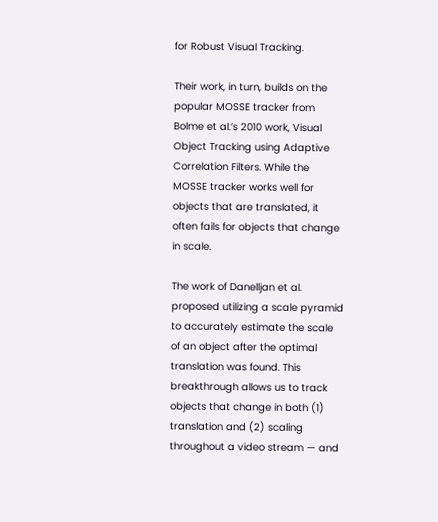for Robust Visual Tracking.

Their work, in turn, builds on the popular MOSSE tracker from Bolme et al.’s 2010 work, Visual Object Tracking using Adaptive Correlation Filters. While the MOSSE tracker works well for objects that are translated, it often fails for objects that change in scale.

The work of Danelljan et al. proposed utilizing a scale pyramid to accurately estimate the scale of an object after the optimal translation was found. This breakthrough allows us to track objects that change in both (1) translation and (2) scaling throughout a video stream — and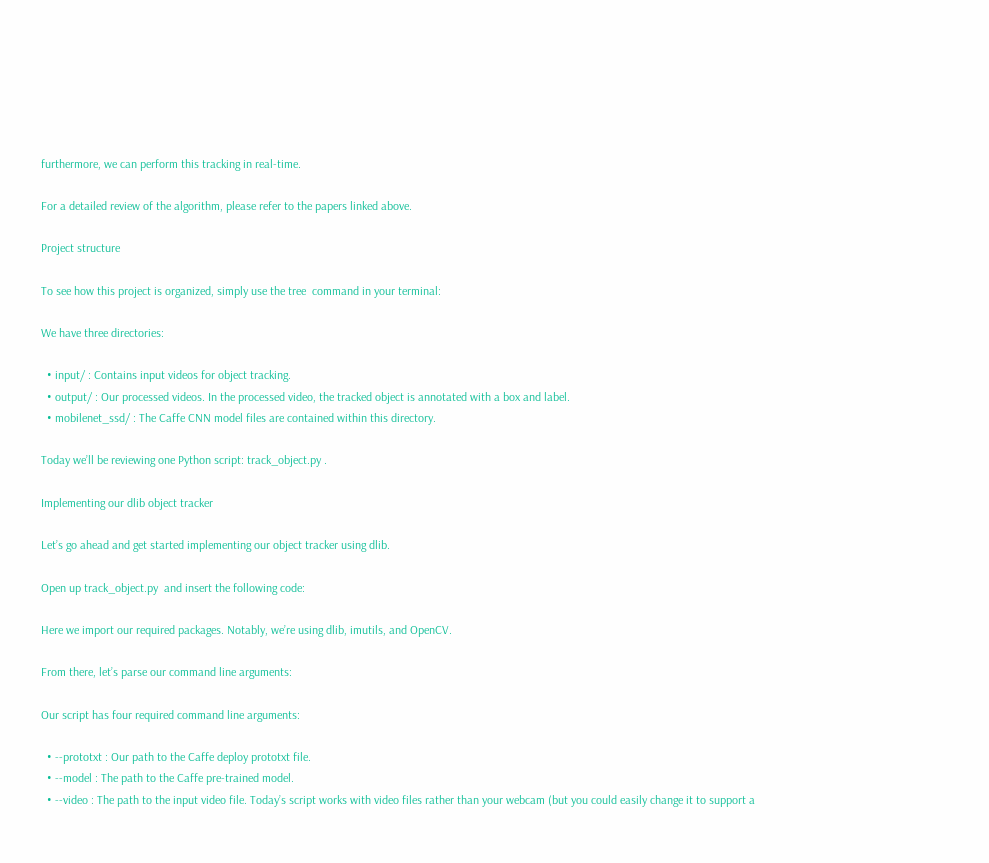furthermore, we can perform this tracking in real-time.

For a detailed review of the algorithm, please refer to the papers linked above.

Project structure

To see how this project is organized, simply use the tree  command in your terminal:

We have three directories:

  • input/ : Contains input videos for object tracking.
  • output/ : Our processed videos. In the processed video, the tracked object is annotated with a box and label.
  • mobilenet_ssd/ : The Caffe CNN model files are contained within this directory.

Today we’ll be reviewing one Python script: track_object.py .

Implementing our dlib object tracker

Let’s go ahead and get started implementing our object tracker using dlib.

Open up track_object.py  and insert the following code:

Here we import our required packages. Notably, we’re using dlib, imutils, and OpenCV.

From there, let’s parse our command line arguments:

Our script has four required command line arguments:

  • --prototxt : Our path to the Caffe deploy prototxt file.
  • --model : The path to the Caffe pre-trained model.
  • --video : The path to the input video file. Today’s script works with video files rather than your webcam (but you could easily change it to support a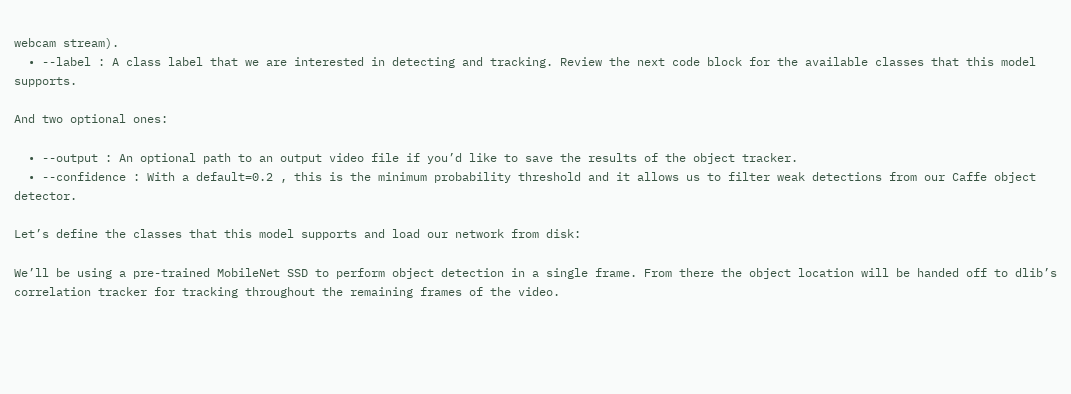webcam stream).
  • --label : A class label that we are interested in detecting and tracking. Review the next code block for the available classes that this model supports.

And two optional ones:

  • --output : An optional path to an output video file if you’d like to save the results of the object tracker.
  • --confidence : With a default=0.2 , this is the minimum probability threshold and it allows us to filter weak detections from our Caffe object detector.

Let’s define the classes that this model supports and load our network from disk:

We’ll be using a pre-trained MobileNet SSD to perform object detection in a single frame. From there the object location will be handed off to dlib’s correlation tracker for tracking throughout the remaining frames of the video.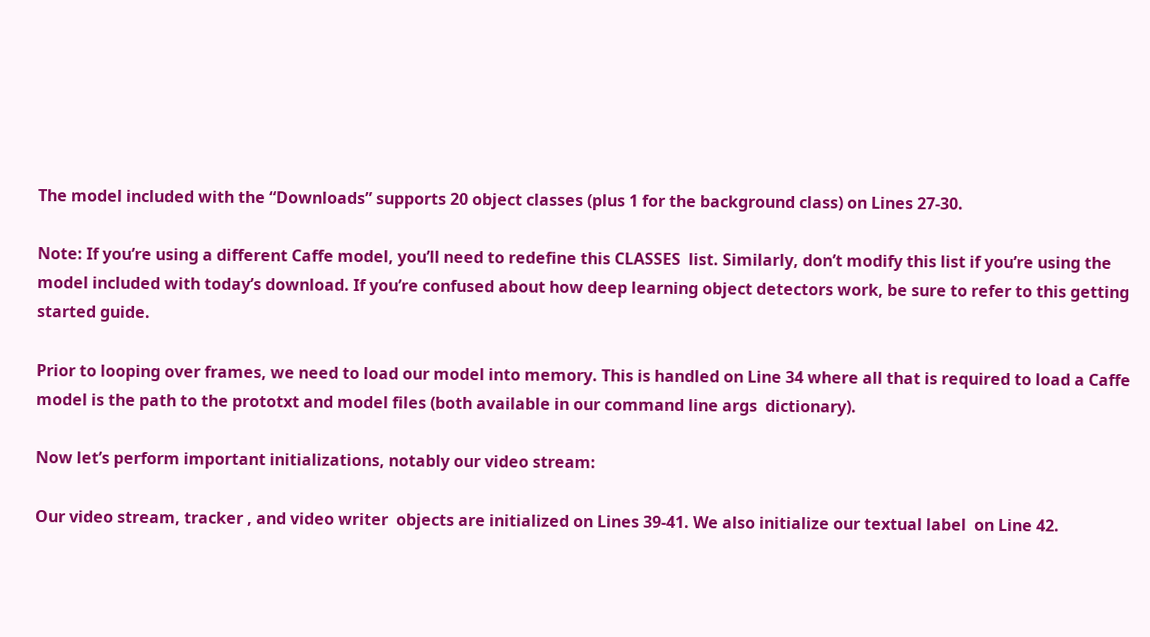The model included with the “Downloads” supports 20 object classes (plus 1 for the background class) on Lines 27-30.

Note: If you’re using a different Caffe model, you’ll need to redefine this CLASSES  list. Similarly, don’t modify this list if you’re using the model included with today’s download. If you’re confused about how deep learning object detectors work, be sure to refer to this getting started guide.

Prior to looping over frames, we need to load our model into memory. This is handled on Line 34 where all that is required to load a Caffe model is the path to the prototxt and model files (both available in our command line args  dictionary).

Now let’s perform important initializations, notably our video stream:

Our video stream, tracker , and video writer  objects are initialized on Lines 39-41. We also initialize our textual label  on Line 42.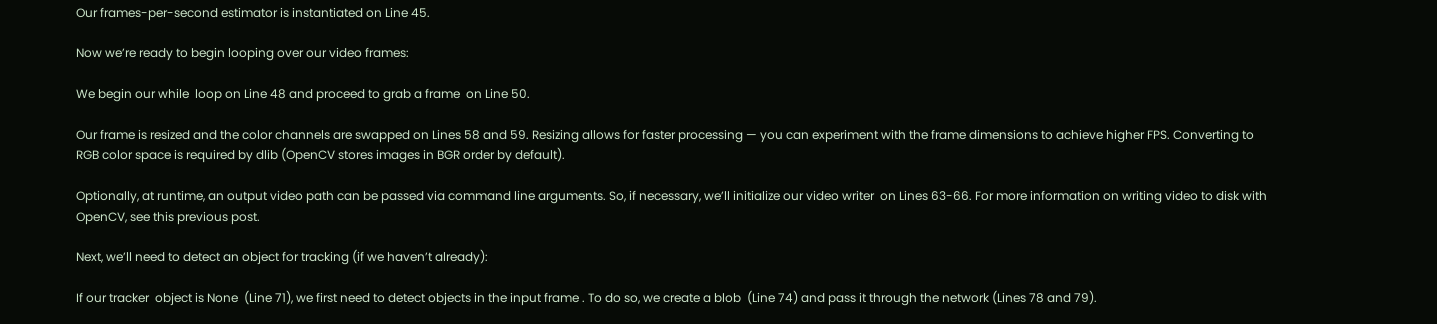Our frames-per-second estimator is instantiated on Line 45.

Now we’re ready to begin looping over our video frames:

We begin our while  loop on Line 48 and proceed to grab a frame  on Line 50.

Our frame is resized and the color channels are swapped on Lines 58 and 59. Resizing allows for faster processing — you can experiment with the frame dimensions to achieve higher FPS. Converting to RGB color space is required by dlib (OpenCV stores images in BGR order by default).

Optionally, at runtime, an output video path can be passed via command line arguments. So, if necessary, we’ll initialize our video writer  on Lines 63-66. For more information on writing video to disk with OpenCV, see this previous post.

Next, we’ll need to detect an object for tracking (if we haven’t already):

If our tracker  object is None  (Line 71), we first need to detect objects in the input frame . To do so, we create a blob  (Line 74) and pass it through the network (Lines 78 and 79).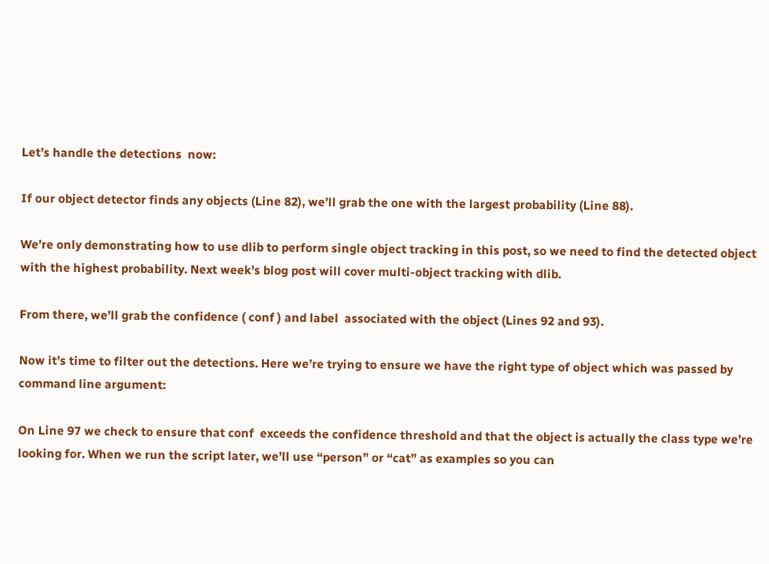Let’s handle the detections  now:

If our object detector finds any objects (Line 82), we’ll grab the one with the largest probability (Line 88).

We’re only demonstrating how to use dlib to perform single object tracking in this post, so we need to find the detected object with the highest probability. Next week’s blog post will cover multi-object tracking with dlib.

From there, we’ll grab the confidence ( conf ) and label  associated with the object (Lines 92 and 93).

Now it’s time to filter out the detections. Here we’re trying to ensure we have the right type of object which was passed by command line argument:

On Line 97 we check to ensure that conf  exceeds the confidence threshold and that the object is actually the class type we’re looking for. When we run the script later, we’ll use “person” or “cat” as examples so you can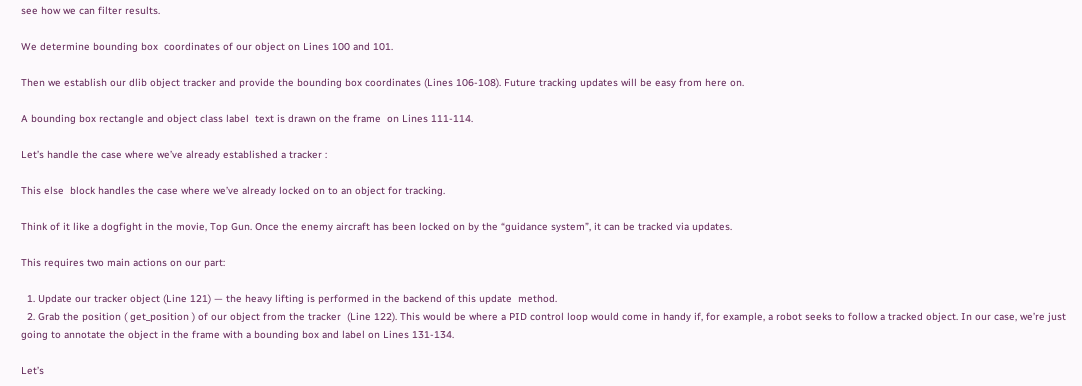see how we can filter results.

We determine bounding box  coordinates of our object on Lines 100 and 101.

Then we establish our dlib object tracker and provide the bounding box coordinates (Lines 106-108). Future tracking updates will be easy from here on.

A bounding box rectangle and object class label  text is drawn on the frame  on Lines 111-114.

Let’s handle the case where we’ve already established a tracker :

This else  block handles the case where we’ve already locked on to an object for tracking.

Think of it like a dogfight in the movie, Top Gun. Once the enemy aircraft has been locked on by the “guidance system”, it can be tracked via updates.

This requires two main actions on our part:

  1. Update our tracker object (Line 121) — the heavy lifting is performed in the backend of this update  method.
  2. Grab the position ( get_position ) of our object from the tracker  (Line 122). This would be where a PID control loop would come in handy if, for example, a robot seeks to follow a tracked object. In our case, we’re just going to annotate the object in the frame with a bounding box and label on Lines 131-134.

Let’s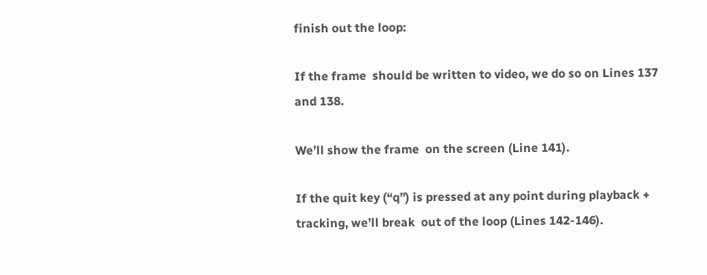finish out the loop:

If the frame  should be written to video, we do so on Lines 137 and 138.

We’ll show the frame  on the screen (Line 141).

If the quit key (“q”) is pressed at any point during playback + tracking, we’ll break  out of the loop (Lines 142-146).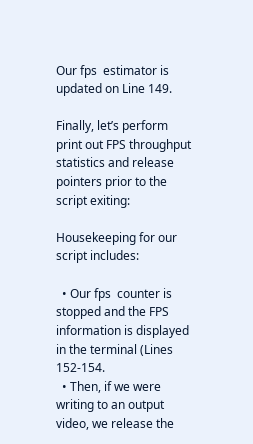Our fps  estimator is updated on Line 149.

Finally, let’s perform print out FPS throughput statistics and release pointers prior to the script exiting:

Housekeeping for our script includes:

  • Our fps  counter is stopped and the FPS information is displayed in the terminal (Lines 152-154.
  • Then, if we were writing to an output video, we release the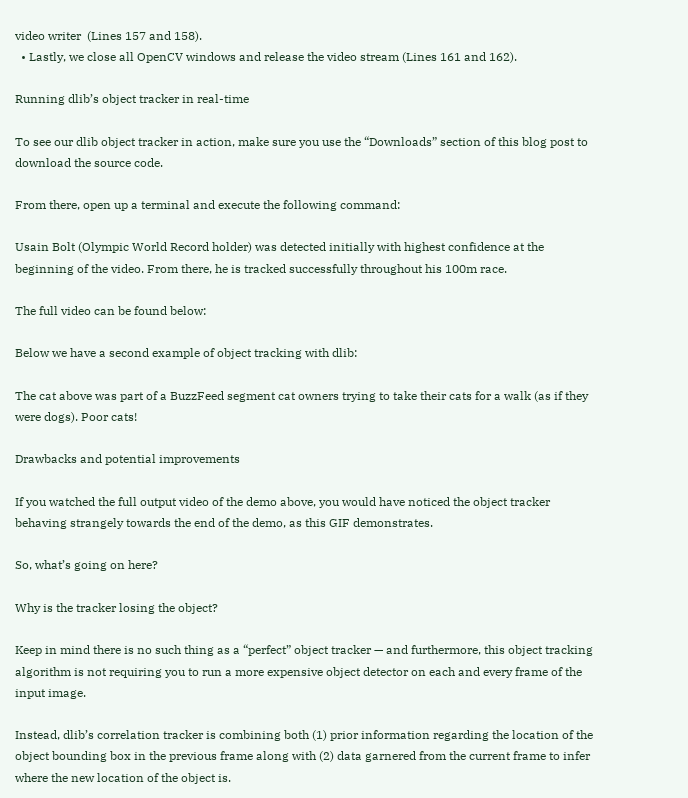video writer  (Lines 157 and 158).
  • Lastly, we close all OpenCV windows and release the video stream (Lines 161 and 162).

Running dlib’s object tracker in real-time

To see our dlib object tracker in action, make sure you use the “Downloads” section of this blog post to download the source code.

From there, open up a terminal and execute the following command:

Usain Bolt (Olympic World Record holder) was detected initially with highest confidence at the beginning of the video. From there, he is tracked successfully throughout his 100m race.

The full video can be found below:

Below we have a second example of object tracking with dlib:

The cat above was part of a BuzzFeed segment cat owners trying to take their cats for a walk (as if they were dogs). Poor cats!

Drawbacks and potential improvements

If you watched the full output video of the demo above, you would have noticed the object tracker behaving strangely towards the end of the demo, as this GIF demonstrates.

So, what’s going on here?

Why is the tracker losing the object?

Keep in mind there is no such thing as a “perfect” object tracker — and furthermore, this object tracking algorithm is not requiring you to run a more expensive object detector on each and every frame of the input image.

Instead, dlib’s correlation tracker is combining both (1) prior information regarding the location of the object bounding box in the previous frame along with (2) data garnered from the current frame to infer where the new location of the object is.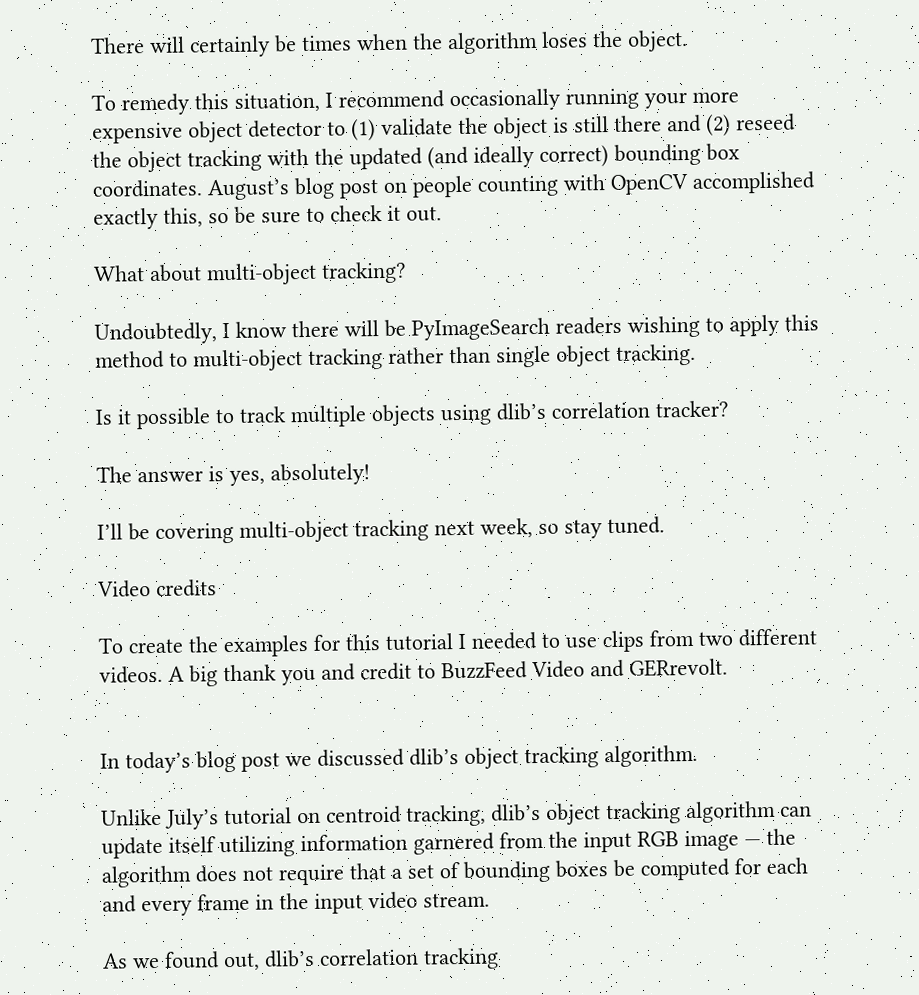There will certainly be times when the algorithm loses the object.

To remedy this situation, I recommend occasionally running your more expensive object detector to (1) validate the object is still there and (2) reseed the object tracking with the updated (and ideally correct) bounding box coordinates. August’s blog post on people counting with OpenCV accomplished exactly this, so be sure to check it out.

What about multi-object tracking?

Undoubtedly, I know there will be PyImageSearch readers wishing to apply this method to multi-object tracking rather than single object tracking.

Is it possible to track multiple objects using dlib’s correlation tracker?

The answer is yes, absolutely!

I’ll be covering multi-object tracking next week, so stay tuned.

Video credits

To create the examples for this tutorial I needed to use clips from two different videos. A big thank you and credit to BuzzFeed Video and GERrevolt.


In today’s blog post we discussed dlib’s object tracking algorithm.

Unlike July’s tutorial on centroid tracking, dlib’s object tracking algorithm can update itself utilizing information garnered from the input RGB image — the algorithm does not require that a set of bounding boxes be computed for each and every frame in the input video stream.

As we found out, dlib’s correlation tracking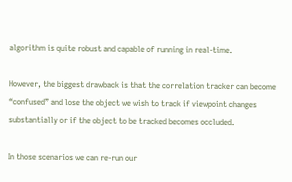algorithm is quite robust and capable of running in real-time.

However, the biggest drawback is that the correlation tracker can become “confused” and lose the object we wish to track if viewpoint changes substantially or if the object to be tracked becomes occluded.

In those scenarios we can re-run our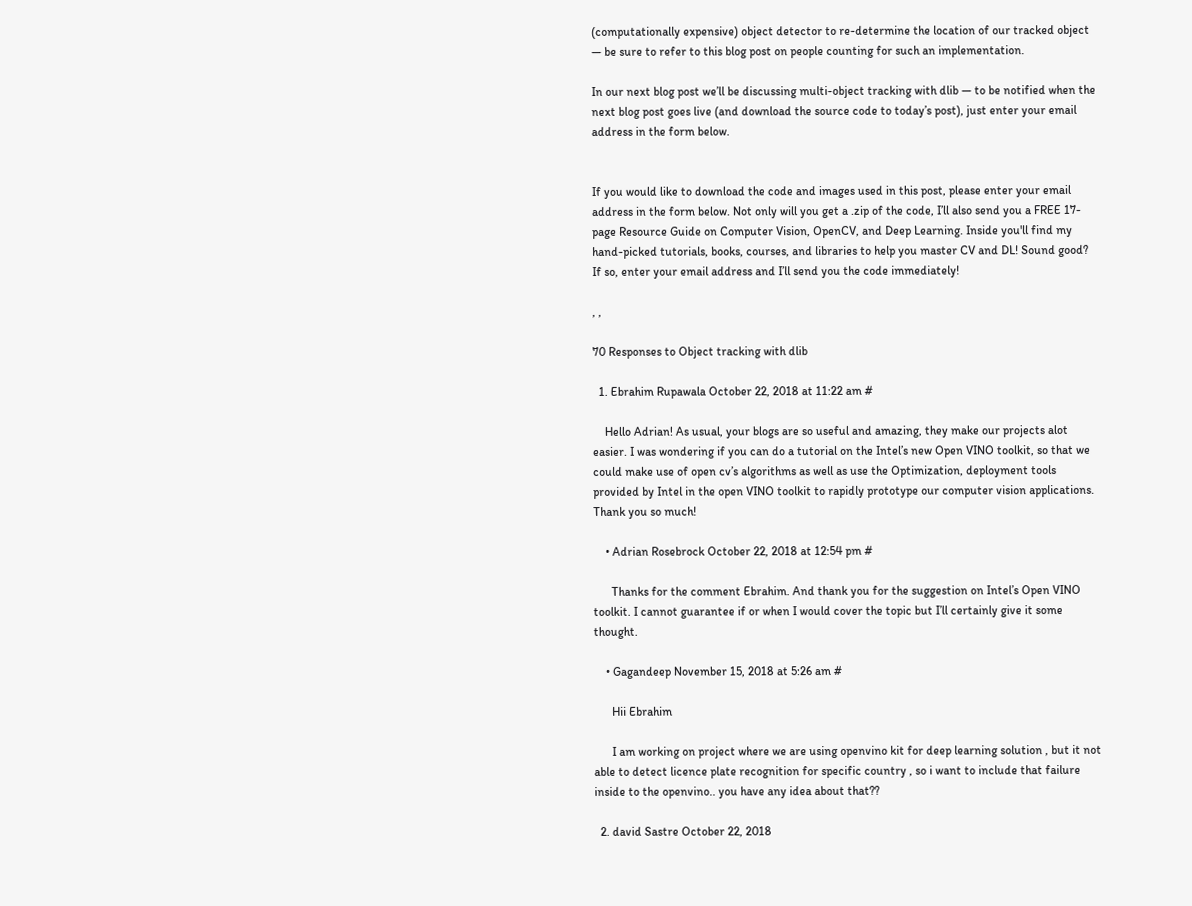(computationally expensive) object detector to re-determine the location of our tracked object — be sure to refer to this blog post on people counting for such an implementation.

In our next blog post we’ll be discussing multi-object tracking with dlib — to be notified when the next blog post goes live (and download the source code to today’s post), just enter your email address in the form below.


If you would like to download the code and images used in this post, please enter your email address in the form below. Not only will you get a .zip of the code, I’ll also send you a FREE 17-page Resource Guide on Computer Vision, OpenCV, and Deep Learning. Inside you'll find my hand-picked tutorials, books, courses, and libraries to help you master CV and DL! Sound good? If so, enter your email address and I’ll send you the code immediately!

, ,

70 Responses to Object tracking with dlib

  1. Ebrahim Rupawala October 22, 2018 at 11:22 am #

    Hello Adrian! As usual, your blogs are so useful and amazing, they make our projects alot easier. I was wondering if you can do a tutorial on the Intel’s new Open VINO toolkit, so that we could make use of open cv’s algorithms as well as use the Optimization, deployment tools provided by Intel in the open VINO toolkit to rapidly prototype our computer vision applications. Thank you so much!

    • Adrian Rosebrock October 22, 2018 at 12:54 pm #

      Thanks for the comment Ebrahim. And thank you for the suggestion on Intel’s Open VINO toolkit. I cannot guarantee if or when I would cover the topic but I’ll certainly give it some thought.

    • Gagandeep November 15, 2018 at 5:26 am #

      Hii Ebrahim

      I am working on project where we are using openvino kit for deep learning solution , but it not able to detect licence plate recognition for specific country , so i want to include that failure inside to the openvino.. you have any idea about that??

  2. david Sastre October 22, 2018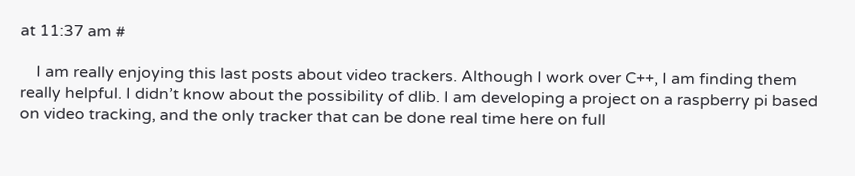at 11:37 am #

    I am really enjoying this last posts about video trackers. Although I work over C++, I am finding them really helpful. I didn’t know about the possibility of dlib. I am developing a project on a raspberry pi based on video tracking, and the only tracker that can be done real time here on full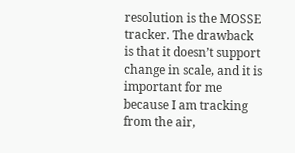resolution is the MOSSE tracker. The drawback is that it doesn’t support change in scale, and it is important for me because I am tracking from the air,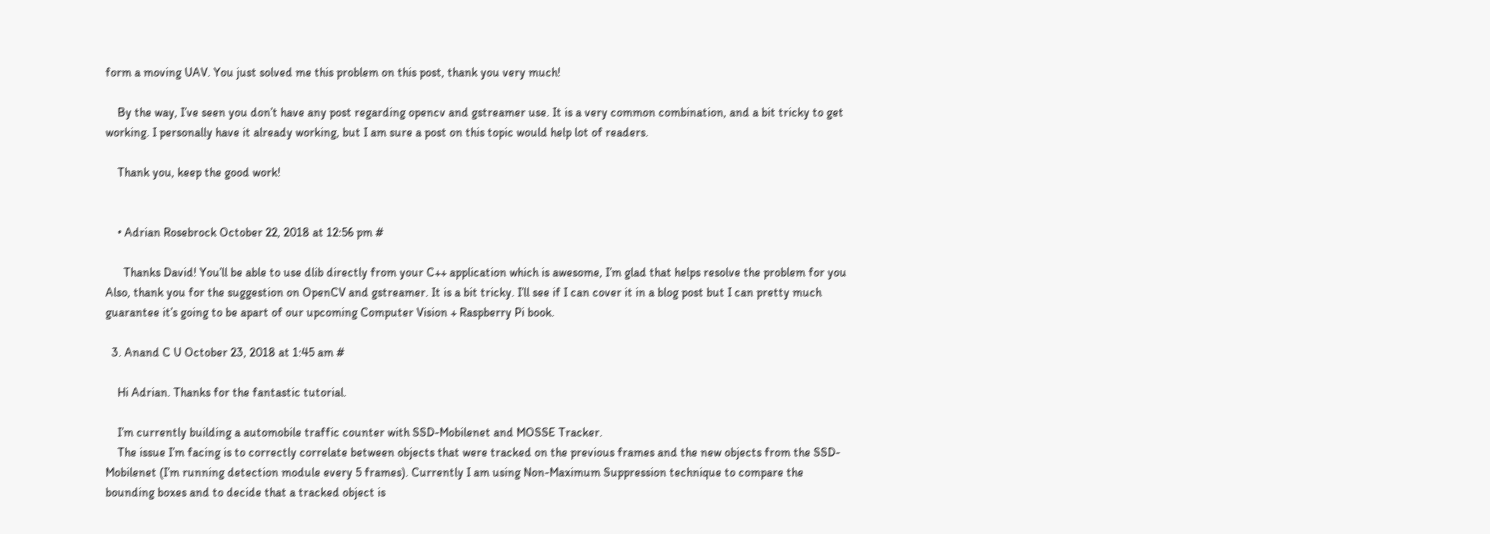form a moving UAV. You just solved me this problem on this post, thank you very much!

    By the way, I’ve seen you don’t have any post regarding opencv and gstreamer use. It is a very common combination, and a bit tricky to get working. I personally have it already working, but I am sure a post on this topic would help lot of readers.

    Thank you, keep the good work!


    • Adrian Rosebrock October 22, 2018 at 12:56 pm #

      Thanks David! You’ll be able to use dlib directly from your C++ application which is awesome, I’m glad that helps resolve the problem for you  Also, thank you for the suggestion on OpenCV and gstreamer. It is a bit tricky. I’ll see if I can cover it in a blog post but I can pretty much guarantee it’s going to be apart of our upcoming Computer Vision + Raspberry Pi book.

  3. Anand C U October 23, 2018 at 1:45 am #

    Hi Adrian. Thanks for the fantastic tutorial.

    I’m currently building a automobile traffic counter with SSD-Mobilenet and MOSSE Tracker.
    The issue I’m facing is to correctly correlate between objects that were tracked on the previous frames and the new objects from the SSD-Mobilenet (I’m running detection module every 5 frames). Currently I am using Non-Maximum Suppression technique to compare the bounding boxes and to decide that a tracked object is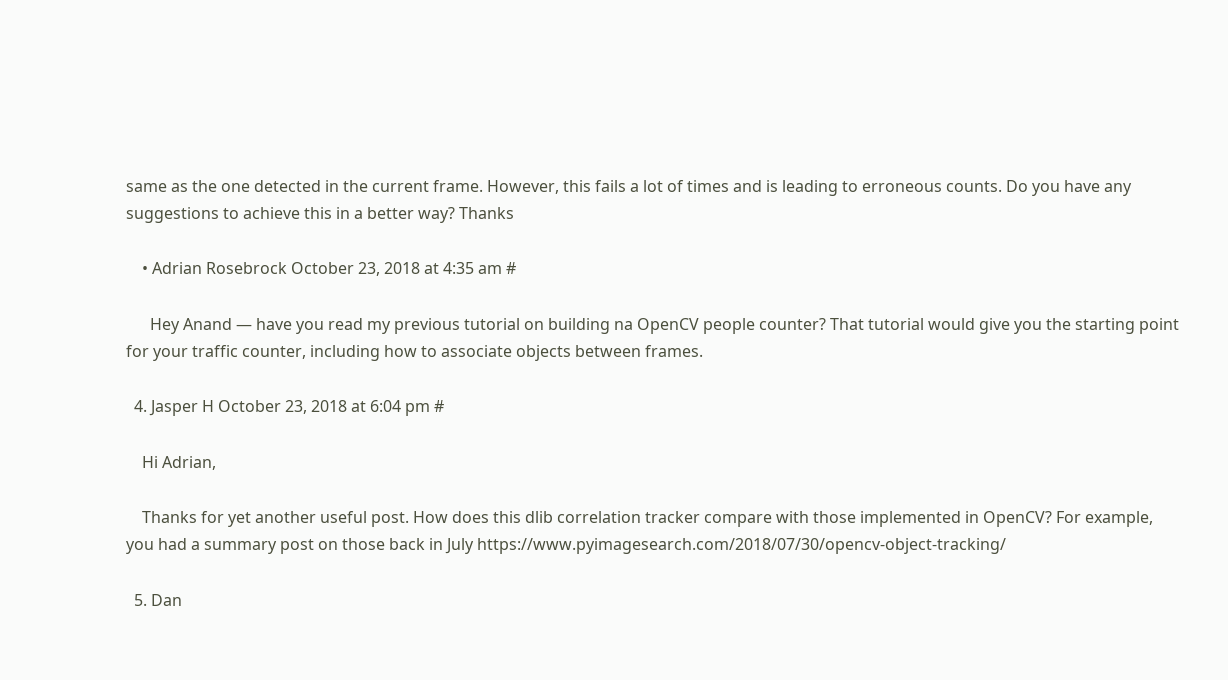same as the one detected in the current frame. However, this fails a lot of times and is leading to erroneous counts. Do you have any suggestions to achieve this in a better way? Thanks

    • Adrian Rosebrock October 23, 2018 at 4:35 am #

      Hey Anand — have you read my previous tutorial on building na OpenCV people counter? That tutorial would give you the starting point for your traffic counter, including how to associate objects between frames.

  4. Jasper H October 23, 2018 at 6:04 pm #

    Hi Adrian,

    Thanks for yet another useful post. How does this dlib correlation tracker compare with those implemented in OpenCV? For example, you had a summary post on those back in July https://www.pyimagesearch.com/2018/07/30/opencv-object-tracking/

  5. Dan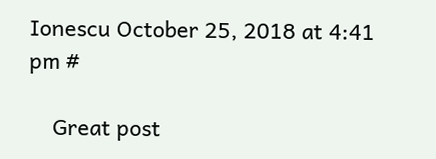Ionescu October 25, 2018 at 4:41 pm #

    Great post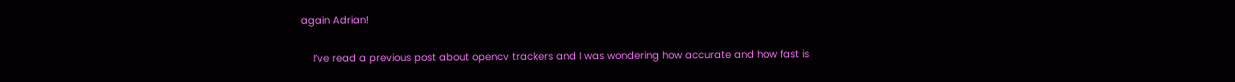again Adrian!

    I’ve read a previous post about opencv trackers and I was wondering how accurate and how fast is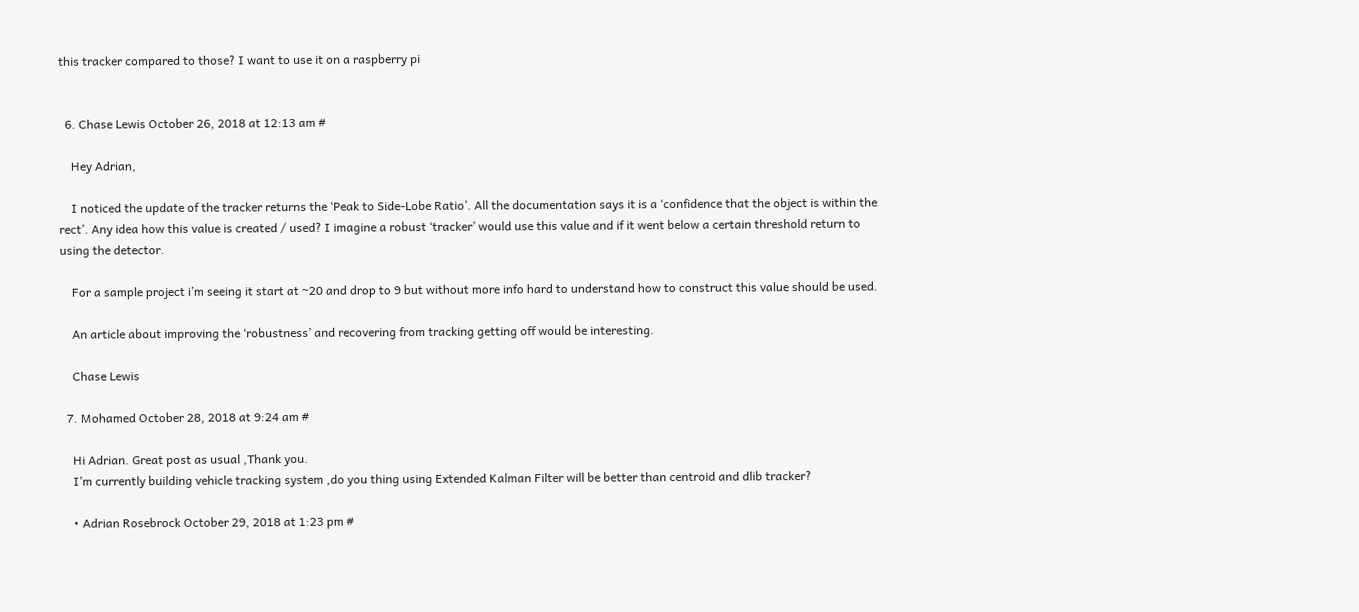this tracker compared to those? I want to use it on a raspberry pi


  6. Chase Lewis October 26, 2018 at 12:13 am #

    Hey Adrian,

    I noticed the update of the tracker returns the ‘Peak to Side-Lobe Ratio’. All the documentation says it is a ‘confidence that the object is within the rect’. Any idea how this value is created / used? I imagine a robust ‘tracker’ would use this value and if it went below a certain threshold return to using the detector.

    For a sample project i’m seeing it start at ~20 and drop to 9 but without more info hard to understand how to construct this value should be used.

    An article about improving the ‘robustness’ and recovering from tracking getting off would be interesting.

    Chase Lewis

  7. Mohamed October 28, 2018 at 9:24 am #

    Hi Adrian. Great post as usual ,Thank you.
    I’m currently building vehicle tracking system ,do you thing using Extended Kalman Filter will be better than centroid and dlib tracker?

    • Adrian Rosebrock October 29, 2018 at 1:23 pm #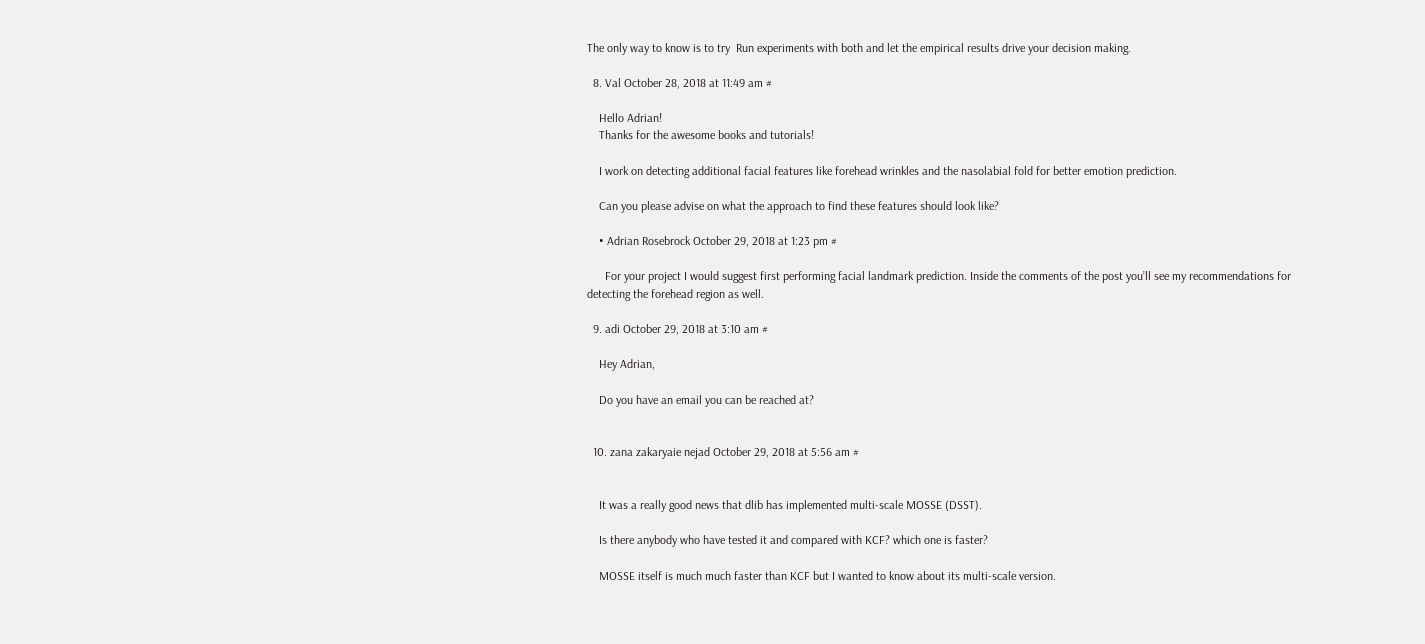The only way to know is to try  Run experiments with both and let the empirical results drive your decision making.

  8. Val October 28, 2018 at 11:49 am #

    Hello Adrian!
    Thanks for the awesome books and tutorials!

    I work on detecting additional facial features like forehead wrinkles and the nasolabial fold for better emotion prediction.

    Can you please advise on what the approach to find these features should look like?

    • Adrian Rosebrock October 29, 2018 at 1:23 pm #

      For your project I would suggest first performing facial landmark prediction. Inside the comments of the post you’ll see my recommendations for detecting the forehead region as well.

  9. adi October 29, 2018 at 3:10 am #

    Hey Adrian,

    Do you have an email you can be reached at?


  10. zana zakaryaie nejad October 29, 2018 at 5:56 am #


    It was a really good news that dlib has implemented multi-scale MOSSE (DSST).

    Is there anybody who have tested it and compared with KCF? which one is faster?

    MOSSE itself is much much faster than KCF but I wanted to know about its multi-scale version.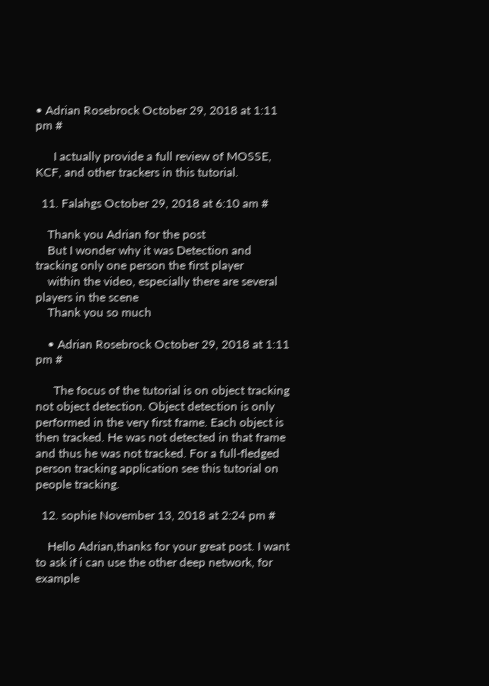• Adrian Rosebrock October 29, 2018 at 1:11 pm #

      I actually provide a full review of MOSSE, KCF, and other trackers in this tutorial.

  11. Falahgs October 29, 2018 at 6:10 am #

    Thank you Adrian for the post
    But I wonder why it was Detection and tracking only one person the first player
    within the video, especially there are several players in the scene
    Thank you so much

    • Adrian Rosebrock October 29, 2018 at 1:11 pm #

      The focus of the tutorial is on object tracking not object detection. Object detection is only performed in the very first frame. Each object is then tracked. He was not detected in that frame and thus he was not tracked. For a full-fledged person tracking application see this tutorial on people tracking.

  12. sophie November 13, 2018 at 2:24 pm #

    Hello Adrian,thanks for your great post. I want to ask if i can use the other deep network, for example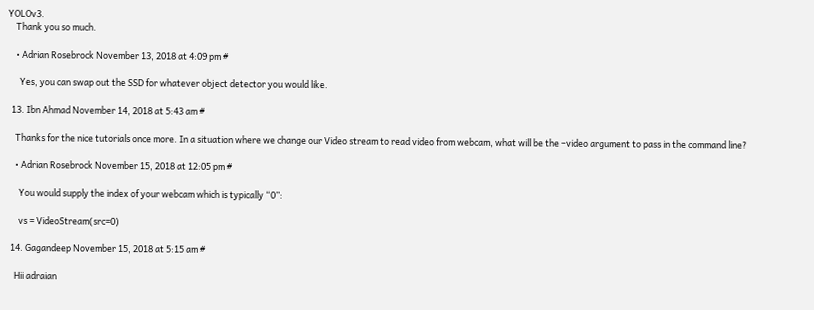YOLOv3.
    Thank you so much.

    • Adrian Rosebrock November 13, 2018 at 4:09 pm #

      Yes, you can swap out the SSD for whatever object detector you would like.

  13. Ibn Ahmad November 14, 2018 at 5:43 am #

    Thanks for the nice tutorials once more. In a situation where we change our Video stream to read video from webcam, what will be the –video argument to pass in the command line?

    • Adrian Rosebrock November 15, 2018 at 12:05 pm #

      You would supply the index of your webcam which is typically “0”:

      vs = VideoStream(src=0)

  14. Gagandeep November 15, 2018 at 5:15 am #

    Hii adraian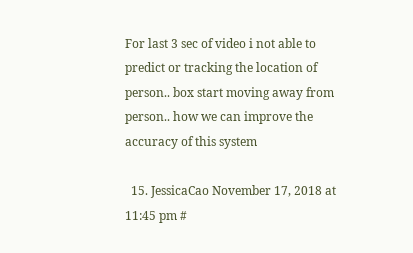For last 3 sec of video i not able to predict or tracking the location of person.. box start moving away from person.. how we can improve the accuracy of this system

  15. JessicaCao November 17, 2018 at 11:45 pm #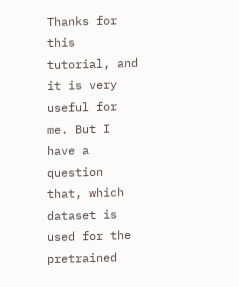Thanks for this tutorial, and it is very useful for me. But I have a question that, which dataset is used for the pretrained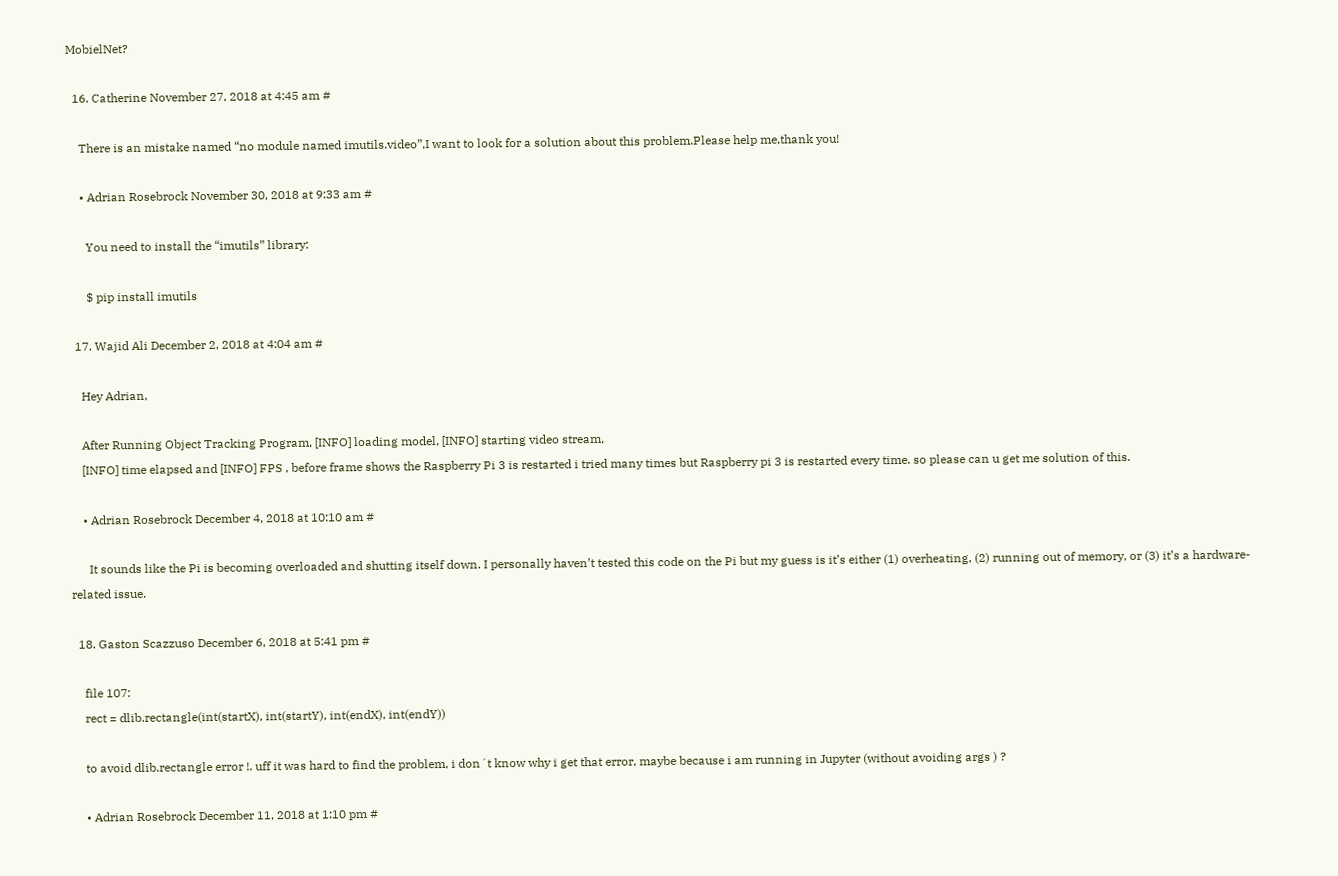MobielNet?

  16. Catherine November 27, 2018 at 4:45 am #

    There is an mistake named “no module named imutils.video”,I want to look for a solution about this problem.Please help me,thank you!

    • Adrian Rosebrock November 30, 2018 at 9:33 am #

      You need to install the “imutils” library:

      $ pip install imutils

  17. Wajid Ali December 2, 2018 at 4:04 am #

    Hey Adrian,

    After Running Object Tracking Program, [INFO] loading model, [INFO] starting video stream,
    [INFO] time elapsed and [INFO] FPS , before frame shows the Raspberry Pi 3 is restarted i tried many times but Raspberry pi 3 is restarted every time. so please can u get me solution of this.

    • Adrian Rosebrock December 4, 2018 at 10:10 am #

      It sounds like the Pi is becoming overloaded and shutting itself down. I personally haven’t tested this code on the Pi but my guess is it’s either (1) overheating, (2) running out of memory, or (3) it’s a hardware-related issue.

  18. Gaston Scazzuso December 6, 2018 at 5:41 pm #

    file 107:
    rect = dlib.rectangle(int(startX), int(startY), int(endX), int(endY))

    to avoid dlib.rectangle error !. uff it was hard to find the problem, i don´t know why i get that error, maybe because i am running in Jupyter (without avoiding args ) ?

    • Adrian Rosebrock December 11, 2018 at 1:10 pm #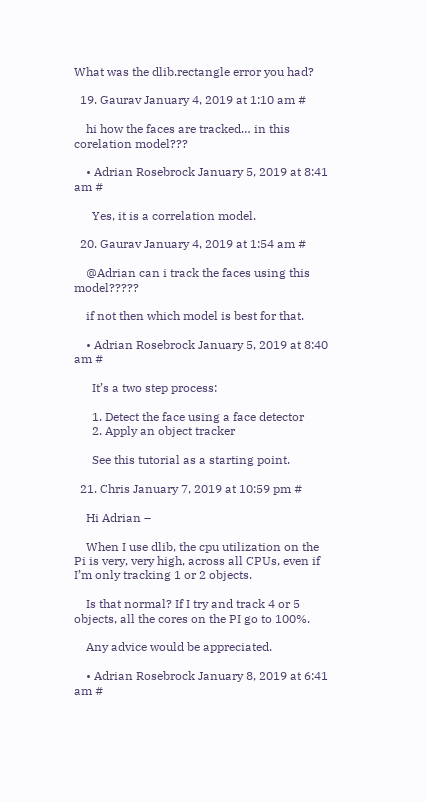What was the dlib.rectangle error you had?

  19. Gaurav January 4, 2019 at 1:10 am #

    hi how the faces are tracked… in this corelation model???

    • Adrian Rosebrock January 5, 2019 at 8:41 am #

      Yes, it is a correlation model.

  20. Gaurav January 4, 2019 at 1:54 am #

    @Adrian can i track the faces using this model?????

    if not then which model is best for that.

    • Adrian Rosebrock January 5, 2019 at 8:40 am #

      It’s a two step process:

      1. Detect the face using a face detector
      2. Apply an object tracker

      See this tutorial as a starting point.

  21. Chris January 7, 2019 at 10:59 pm #

    Hi Adrian –

    When I use dlib, the cpu utilization on the Pi is very, very high, across all CPUs, even if I’m only tracking 1 or 2 objects.

    Is that normal? If I try and track 4 or 5 objects, all the cores on the PI go to 100%.

    Any advice would be appreciated.

    • Adrian Rosebrock January 8, 2019 at 6:41 am #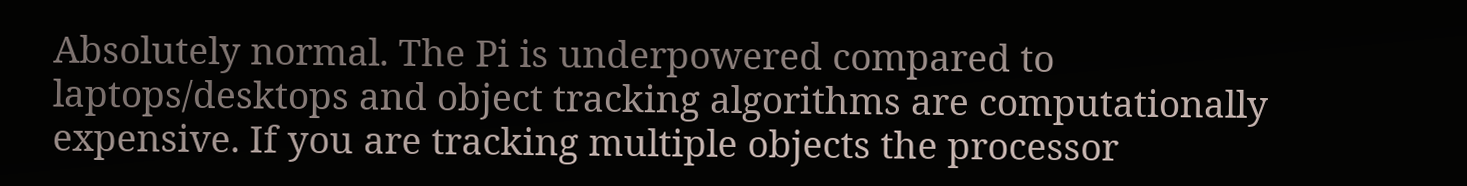Absolutely normal. The Pi is underpowered compared to laptops/desktops and object tracking algorithms are computationally expensive. If you are tracking multiple objects the processor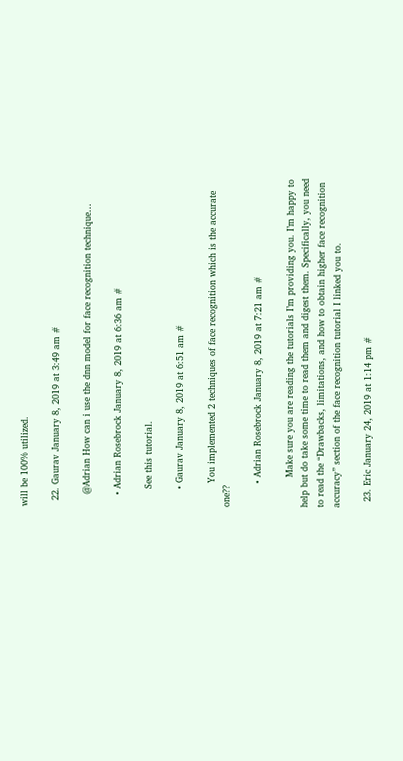will be 100% utilized.

  22. Gaurav January 8, 2019 at 3:49 am #

    @Adrian How can i use the dnn model for face recognition technique…

    • Adrian Rosebrock January 8, 2019 at 6:36 am #

      See this tutorial.

      • Gaurav January 8, 2019 at 6:51 am #

        You implemented 2 techniques of face recognition which is the accurate one??

        • Adrian Rosebrock January 8, 2019 at 7:21 am #

          Make sure you are reading the tutorials I’m providing you. I’m happy to help but do take some time to read them and digest them. Specifically, you need to read the “Drawbacks, limitations, and how to obtain higher face recognition accuracy” section of the face recognition tutorial I linked you to.

  23. Eric January 24, 2019 at 1:14 pm #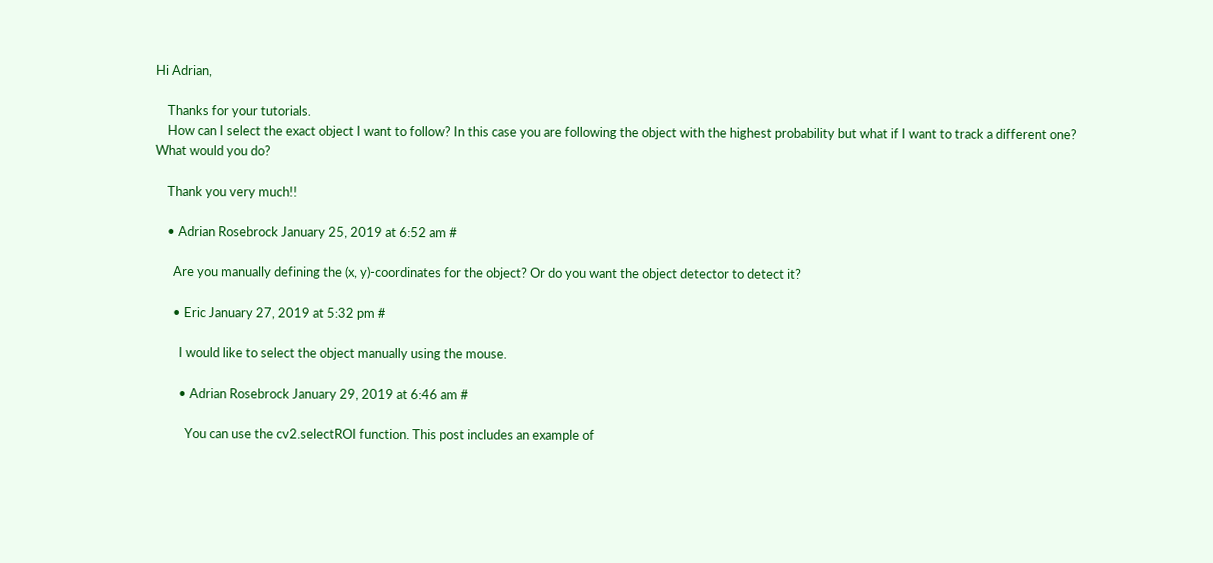Hi Adrian,

    Thanks for your tutorials.
    How can I select the exact object I want to follow? In this case you are following the object with the highest probability but what if I want to track a different one? What would you do?

    Thank you very much!!

    • Adrian Rosebrock January 25, 2019 at 6:52 am #

      Are you manually defining the (x, y)-coordinates for the object? Or do you want the object detector to detect it?

      • Eric January 27, 2019 at 5:32 pm #

        I would like to select the object manually using the mouse.

        • Adrian Rosebrock January 29, 2019 at 6:46 am #

          You can use the cv2.selectROI function. This post includes an example of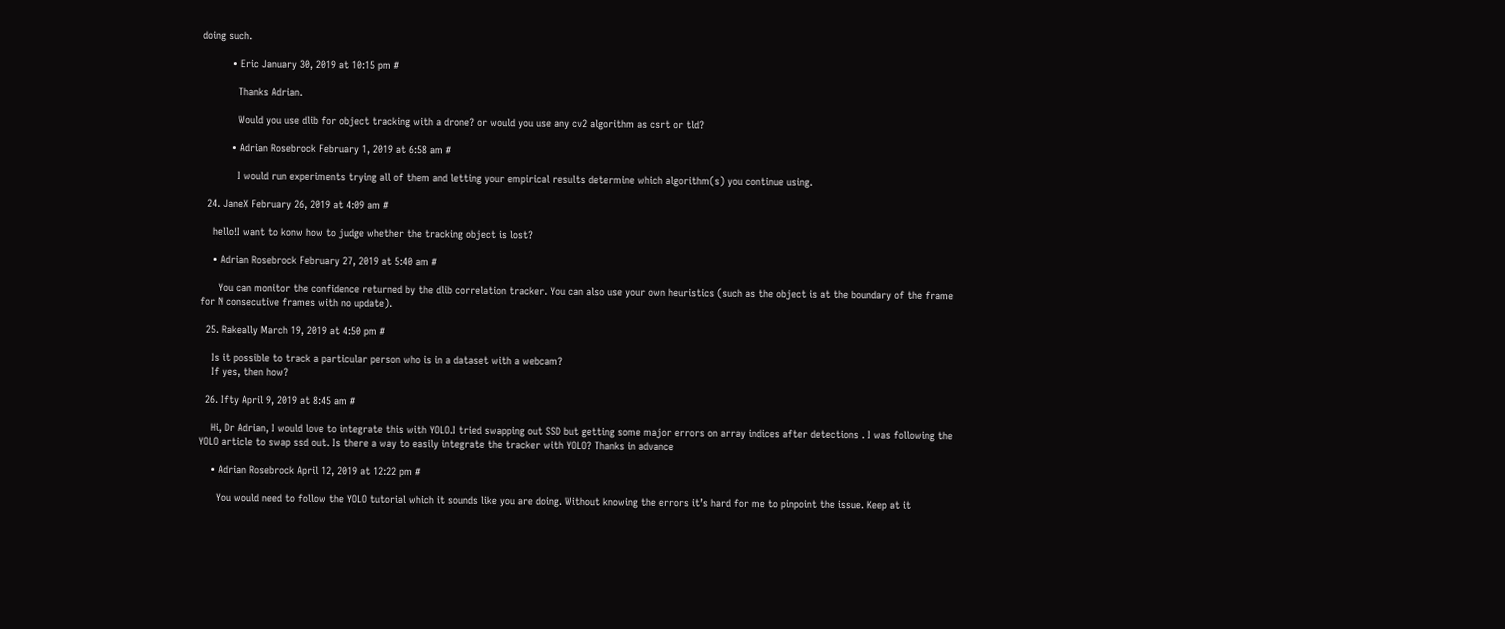doing such.

          • Eric January 30, 2019 at 10:15 pm #

            Thanks Adrian.

            Would you use dlib for object tracking with a drone? or would you use any cv2 algorithm as csrt or tld?

          • Adrian Rosebrock February 1, 2019 at 6:58 am #

            I would run experiments trying all of them and letting your empirical results determine which algorithm(s) you continue using.

  24. JaneX February 26, 2019 at 4:09 am #

    hello!I want to konw how to judge whether the tracking object is lost?

    • Adrian Rosebrock February 27, 2019 at 5:40 am #

      You can monitor the confidence returned by the dlib correlation tracker. You can also use your own heuristics (such as the object is at the boundary of the frame for N consecutive frames with no update).

  25. Rakeally March 19, 2019 at 4:50 pm #

    Is it possible to track a particular person who is in a dataset with a webcam?
    If yes, then how?

  26. Ifty April 9, 2019 at 8:45 am #

    Hi, Dr Adrian, I would love to integrate this with YOLO.I tried swapping out SSD but getting some major errors on array indices after detections . I was following the YOLO article to swap ssd out. Is there a way to easily integrate the tracker with YOLO? Thanks in advance

    • Adrian Rosebrock April 12, 2019 at 12:22 pm #

      You would need to follow the YOLO tutorial which it sounds like you are doing. Without knowing the errors it’s hard for me to pinpoint the issue. Keep at it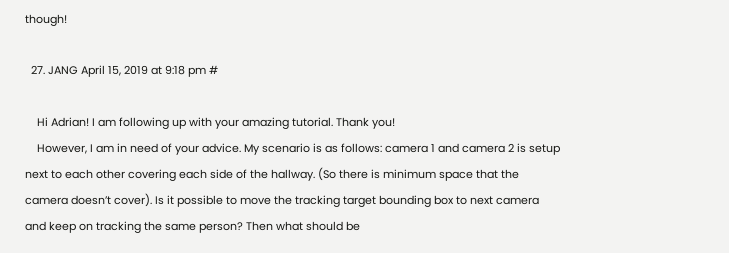though!

  27. JANG April 15, 2019 at 9:18 pm #

    Hi Adrian! I am following up with your amazing tutorial. Thank you!
    However, I am in need of your advice. My scenario is as follows: camera 1 and camera 2 is setup next to each other covering each side of the hallway. (So there is minimum space that the camera doesn’t cover). Is it possible to move the tracking target bounding box to next camera and keep on tracking the same person? Then what should be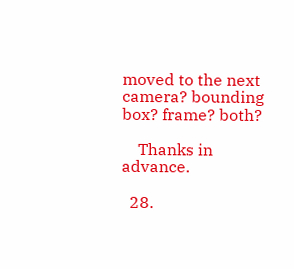moved to the next camera? bounding box? frame? both?

    Thanks in advance.

  28.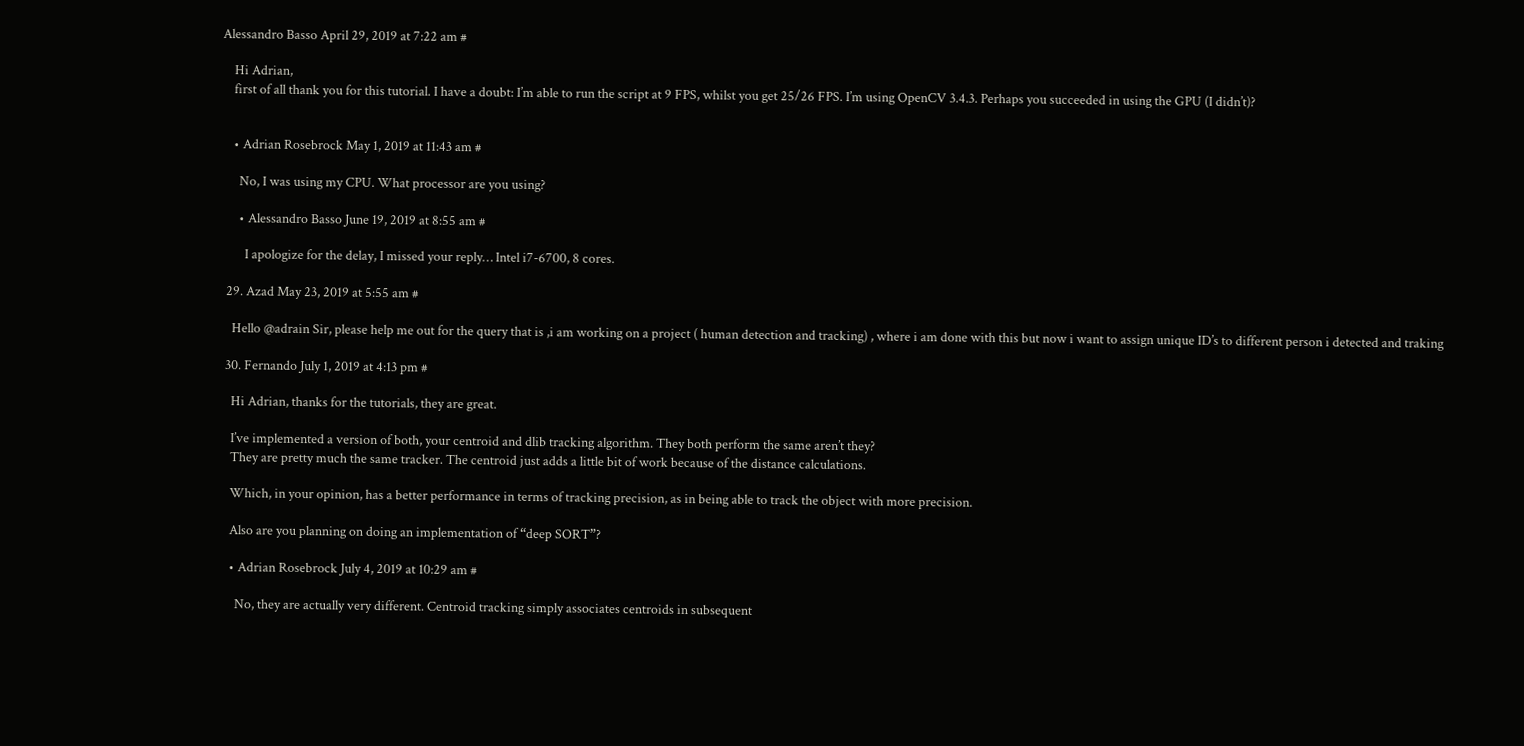Alessandro Basso April 29, 2019 at 7:22 am #

    Hi Adrian,
    first of all thank you for this tutorial. I have a doubt: I’m able to run the script at 9 FPS, whilst you get 25/26 FPS. I’m using OpenCV 3.4.3. Perhaps you succeeded in using the GPU (I didn’t)?


    • Adrian Rosebrock May 1, 2019 at 11:43 am #

      No, I was using my CPU. What processor are you using?

      • Alessandro Basso June 19, 2019 at 8:55 am #

        I apologize for the delay, I missed your reply… Intel i7-6700, 8 cores.

  29. Azad May 23, 2019 at 5:55 am #

    Hello @adrain Sir, please help me out for the query that is ,i am working on a project ( human detection and tracking) , where i am done with this but now i want to assign unique ID’s to different person i detected and traking

  30. Fernando July 1, 2019 at 4:13 pm #

    Hi Adrian, thanks for the tutorials, they are great.

    I’ve implemented a version of both, your centroid and dlib tracking algorithm. They both perform the same aren’t they?
    They are pretty much the same tracker. The centroid just adds a little bit of work because of the distance calculations.

    Which, in your opinion, has a better performance in terms of tracking precision, as in being able to track the object with more precision.

    Also are you planning on doing an implementation of “deep SORT”?

    • Adrian Rosebrock July 4, 2019 at 10:29 am #

      No, they are actually very different. Centroid tracking simply associates centroids in subsequent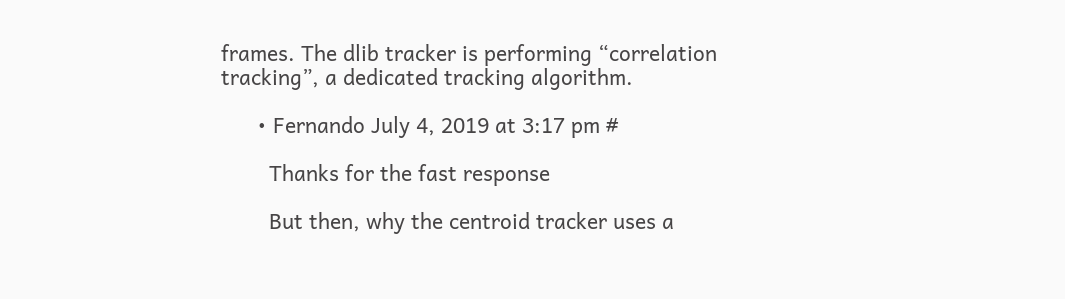frames. The dlib tracker is performing “correlation tracking”, a dedicated tracking algorithm.

      • Fernando July 4, 2019 at 3:17 pm #

        Thanks for the fast response

        But then, why the centroid tracker uses a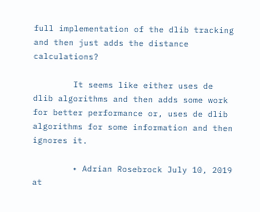full implementation of the dlib tracking and then just adds the distance calculations?

        It seems like either uses de dlib algorithms and then adds some work for better performance or, uses de dlib algorithms for some information and then ignores it.

        • Adrian Rosebrock July 10, 2019 at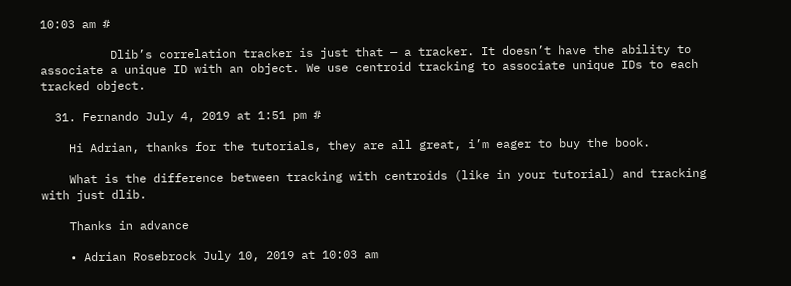10:03 am #

          Dlib’s correlation tracker is just that — a tracker. It doesn’t have the ability to associate a unique ID with an object. We use centroid tracking to associate unique IDs to each tracked object.

  31. Fernando July 4, 2019 at 1:51 pm #

    Hi Adrian, thanks for the tutorials, they are all great, i’m eager to buy the book.

    What is the difference between tracking with centroids (like in your tutorial) and tracking with just dlib.

    Thanks in advance

    • Adrian Rosebrock July 10, 2019 at 10:03 am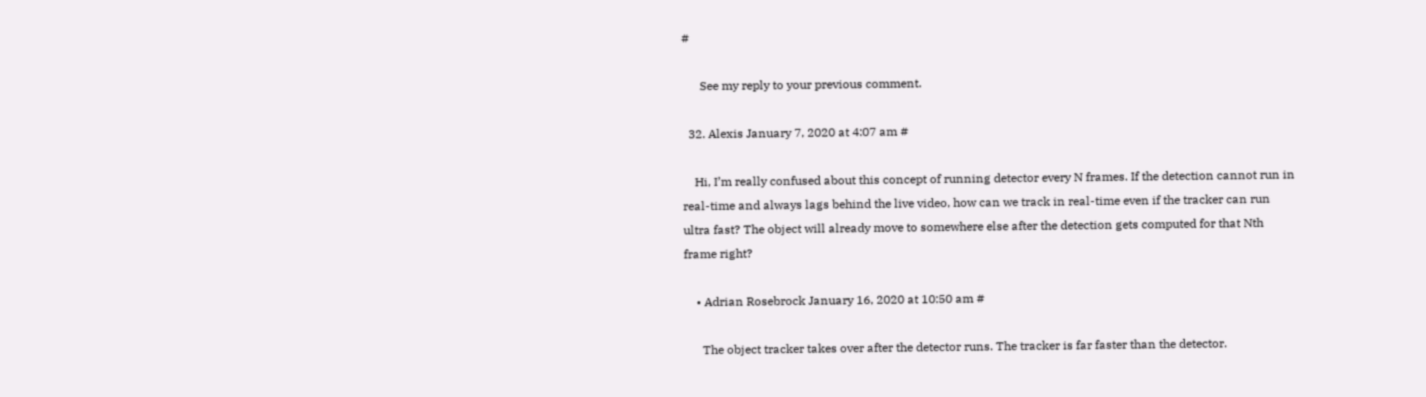#

      See my reply to your previous comment.

  32. Alexis January 7, 2020 at 4:07 am #

    Hi, I’m really confused about this concept of running detector every N frames. If the detection cannot run in real-time and always lags behind the live video, how can we track in real-time even if the tracker can run ultra fast? The object will already move to somewhere else after the detection gets computed for that Nth frame right?

    • Adrian Rosebrock January 16, 2020 at 10:50 am #

      The object tracker takes over after the detector runs. The tracker is far faster than the detector.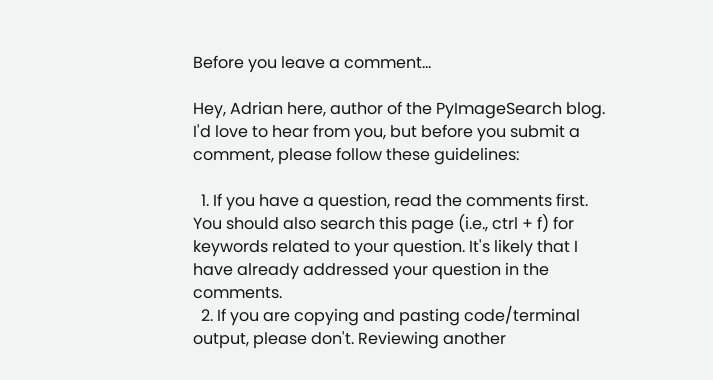Before you leave a comment...

Hey, Adrian here, author of the PyImageSearch blog. I'd love to hear from you, but before you submit a comment, please follow these guidelines:

  1. If you have a question, read the comments first. You should also search this page (i.e., ctrl + f) for keywords related to your question. It's likely that I have already addressed your question in the comments.
  2. If you are copying and pasting code/terminal output, please don't. Reviewing another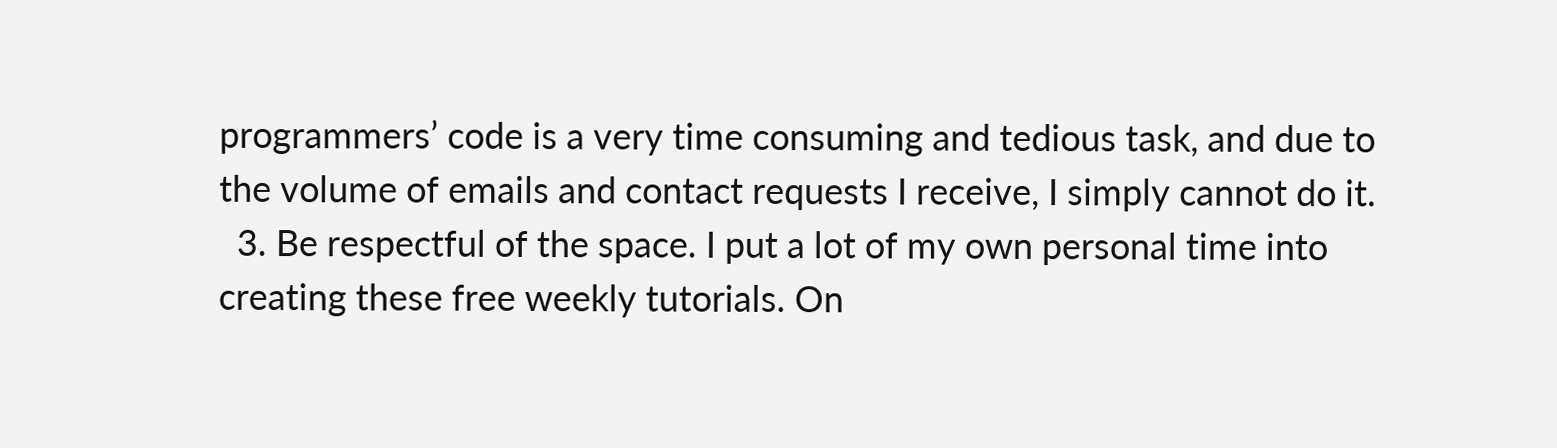programmers’ code is a very time consuming and tedious task, and due to the volume of emails and contact requests I receive, I simply cannot do it.
  3. Be respectful of the space. I put a lot of my own personal time into creating these free weekly tutorials. On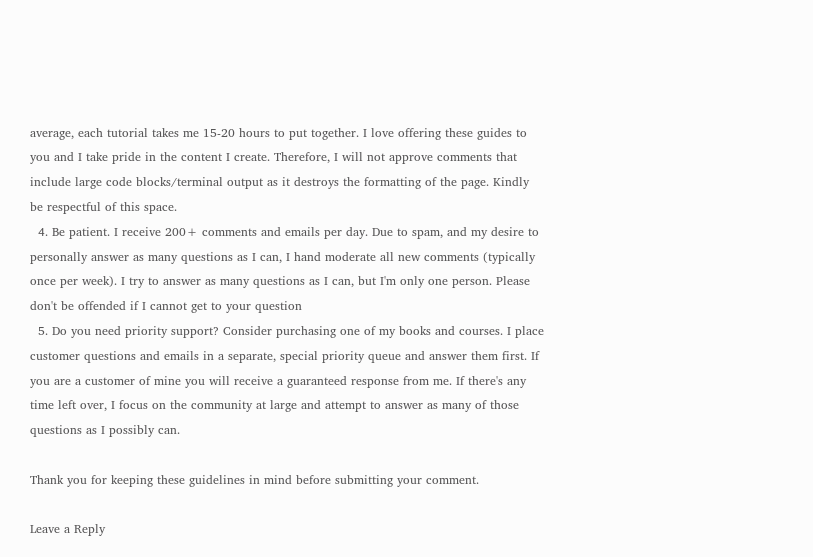average, each tutorial takes me 15-20 hours to put together. I love offering these guides to you and I take pride in the content I create. Therefore, I will not approve comments that include large code blocks/terminal output as it destroys the formatting of the page. Kindly be respectful of this space.
  4. Be patient. I receive 200+ comments and emails per day. Due to spam, and my desire to personally answer as many questions as I can, I hand moderate all new comments (typically once per week). I try to answer as many questions as I can, but I'm only one person. Please don't be offended if I cannot get to your question
  5. Do you need priority support? Consider purchasing one of my books and courses. I place customer questions and emails in a separate, special priority queue and answer them first. If you are a customer of mine you will receive a guaranteed response from me. If there's any time left over, I focus on the community at large and attempt to answer as many of those questions as I possibly can.

Thank you for keeping these guidelines in mind before submitting your comment.

Leave a Reply